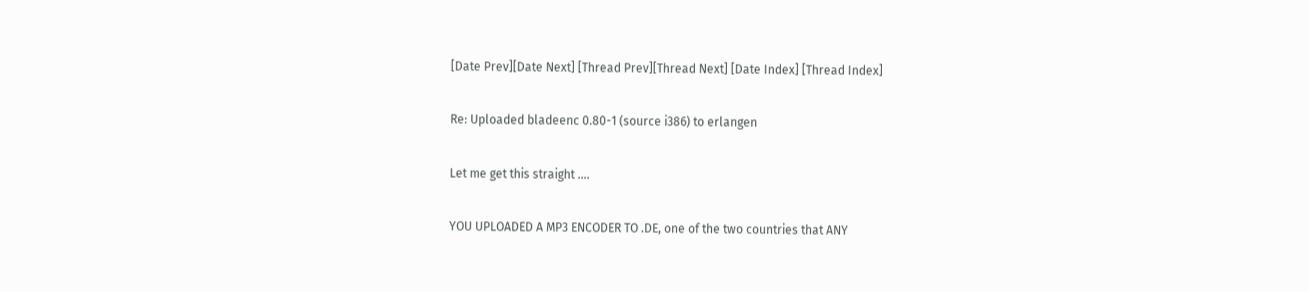[Date Prev][Date Next] [Thread Prev][Thread Next] [Date Index] [Thread Index]

Re: Uploaded bladeenc 0.80-1 (source i386) to erlangen

Let me get this straight ....

YOU UPLOADED A MP3 ENCODER TO .DE, one of the two countries that ANY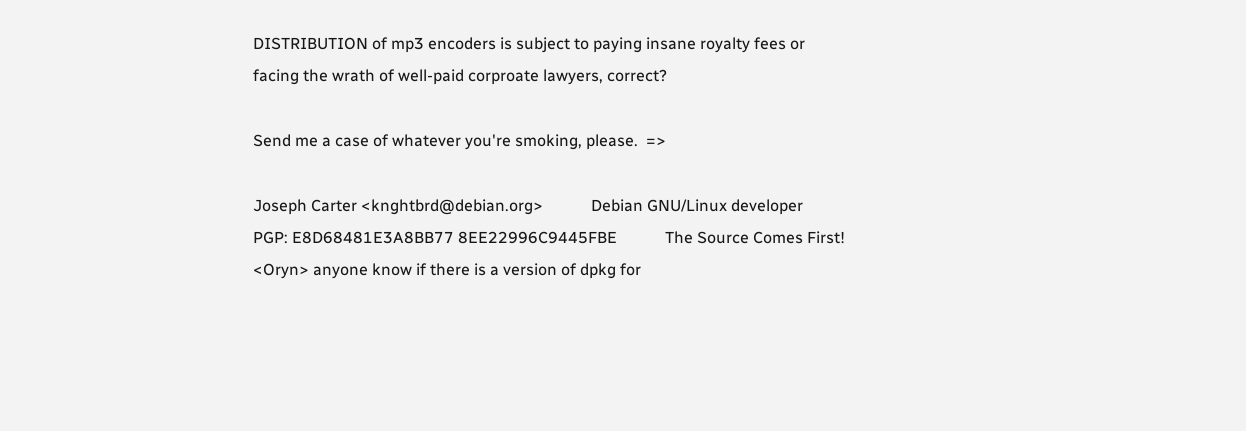DISTRIBUTION of mp3 encoders is subject to paying insane royalty fees or
facing the wrath of well-paid corproate lawyers, correct?

Send me a case of whatever you're smoking, please.  =>

Joseph Carter <knghtbrd@debian.org>            Debian GNU/Linux developer
PGP: E8D68481E3A8BB77 8EE22996C9445FBE            The Source Comes First!
<Oryn> anyone know if there is a version of dpkg for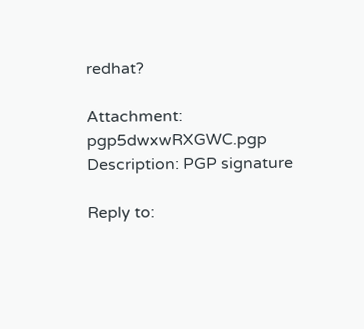redhat?

Attachment: pgp5dwxwRXGWC.pgp
Description: PGP signature

Reply to: